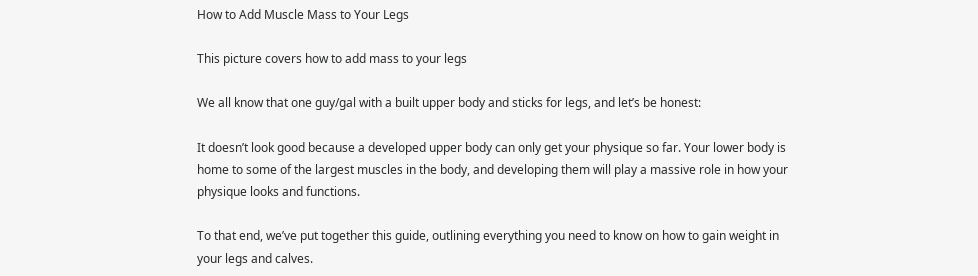How to Add Muscle Mass to Your Legs

This picture covers how to add mass to your legs

We all know that one guy/gal with a built upper body and sticks for legs, and let’s be honest:

It doesn’t look good because a developed upper body can only get your physique so far. Your lower body is home to some of the largest muscles in the body, and developing them will play a massive role in how your physique looks and functions.

To that end, we’ve put together this guide, outlining everything you need to know on how to gain weight in your legs and calves.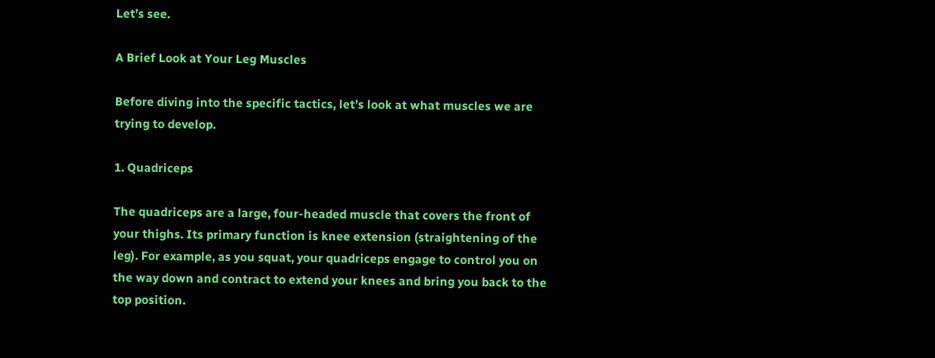Let’s see.

A Brief Look at Your Leg Muscles

Before diving into the specific tactics, let’s look at what muscles we are trying to develop.

1. Quadriceps

The quadriceps are a large, four-headed muscle that covers the front of your thighs. Its primary function is knee extension (straightening of the leg). For example, as you squat, your quadriceps engage to control you on the way down and contract to extend your knees and bring you back to the top position.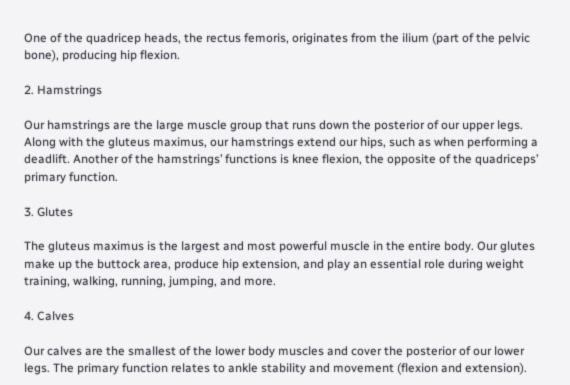One of the quadricep heads, the rectus femoris, originates from the ilium (part of the pelvic bone), producing hip flexion.

2. Hamstrings

Our hamstrings are the large muscle group that runs down the posterior of our upper legs. Along with the gluteus maximus, our hamstrings extend our hips, such as when performing a deadlift. Another of the hamstrings’ functions is knee flexion, the opposite of the quadriceps’ primary function.

3. Glutes

The gluteus maximus is the largest and most powerful muscle in the entire body. Our glutes make up the buttock area, produce hip extension, and play an essential role during weight training, walking, running, jumping, and more.

4. Calves

Our calves are the smallest of the lower body muscles and cover the posterior of our lower legs. The primary function relates to ankle stability and movement (flexion and extension).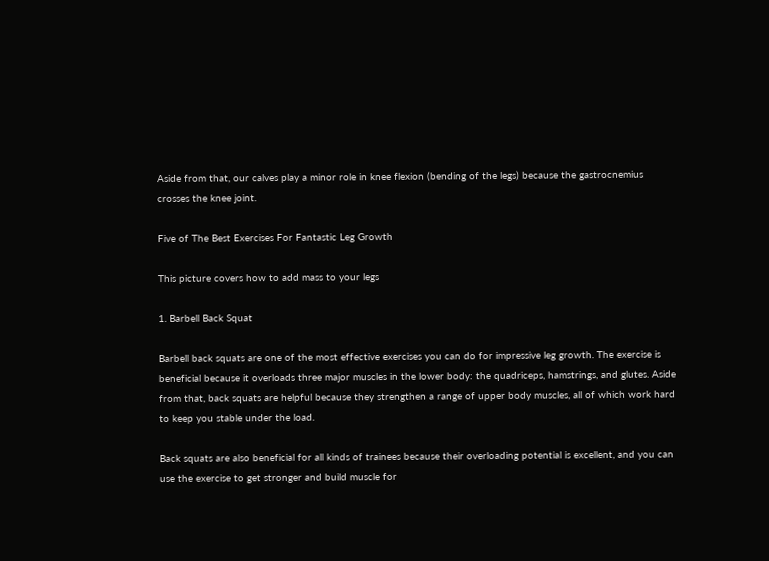Aside from that, our calves play a minor role in knee flexion (bending of the legs) because the gastrocnemius crosses the knee joint.

Five of The Best Exercises For Fantastic Leg Growth

This picture covers how to add mass to your legs

1. Barbell Back Squat

Barbell back squats are one of the most effective exercises you can do for impressive leg growth. The exercise is beneficial because it overloads three major muscles in the lower body: the quadriceps, hamstrings, and glutes. Aside from that, back squats are helpful because they strengthen a range of upper body muscles, all of which work hard to keep you stable under the load.

Back squats are also beneficial for all kinds of trainees because their overloading potential is excellent, and you can use the exercise to get stronger and build muscle for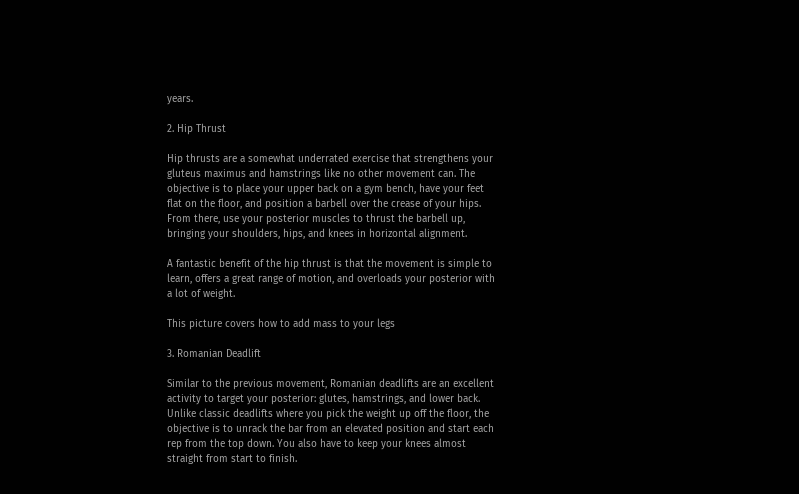years.

2. Hip Thrust

Hip thrusts are a somewhat underrated exercise that strengthens your gluteus maximus and hamstrings like no other movement can. The objective is to place your upper back on a gym bench, have your feet flat on the floor, and position a barbell over the crease of your hips. From there, use your posterior muscles to thrust the barbell up, bringing your shoulders, hips, and knees in horizontal alignment.

A fantastic benefit of the hip thrust is that the movement is simple to learn, offers a great range of motion, and overloads your posterior with a lot of weight.

This picture covers how to add mass to your legs

3. Romanian Deadlift

Similar to the previous movement, Romanian deadlifts are an excellent activity to target your posterior: glutes, hamstrings, and lower back. Unlike classic deadlifts where you pick the weight up off the floor, the objective is to unrack the bar from an elevated position and start each rep from the top down. You also have to keep your knees almost straight from start to finish.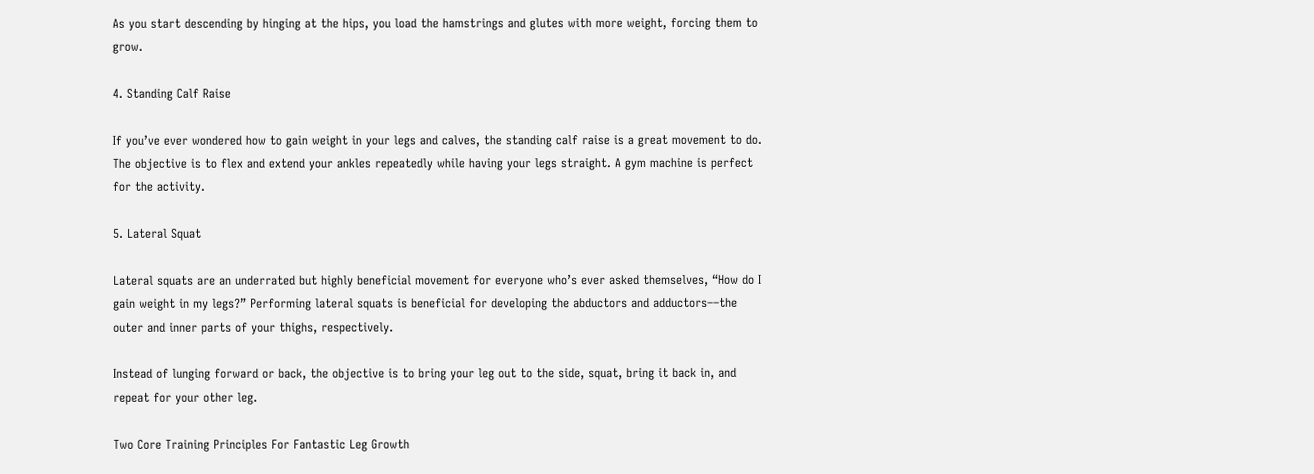As you start descending by hinging at the hips, you load the hamstrings and glutes with more weight, forcing them to grow.

4. Standing Calf Raise

If you’ve ever wondered how to gain weight in your legs and calves, the standing calf raise is a great movement to do. The objective is to flex and extend your ankles repeatedly while having your legs straight. A gym machine is perfect for the activity.

5. Lateral Squat

Lateral squats are an underrated but highly beneficial movement for everyone who’s ever asked themselves, “How do I gain weight in my legs?” Performing lateral squats is beneficial for developing the abductors and adductors––the outer and inner parts of your thighs, respectively.

Instead of lunging forward or back, the objective is to bring your leg out to the side, squat, bring it back in, and repeat for your other leg.

Two Core Training Principles For Fantastic Leg Growth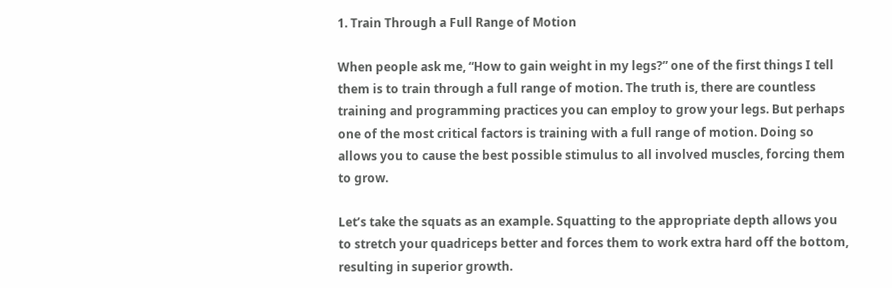1. Train Through a Full Range of Motion

When people ask me, “How to gain weight in my legs?” one of the first things I tell them is to train through a full range of motion. The truth is, there are countless training and programming practices you can employ to grow your legs. But perhaps one of the most critical factors is training with a full range of motion. Doing so allows you to cause the best possible stimulus to all involved muscles, forcing them to grow.

Let’s take the squats as an example. Squatting to the appropriate depth allows you to stretch your quadriceps better and forces them to work extra hard off the bottom, resulting in superior growth.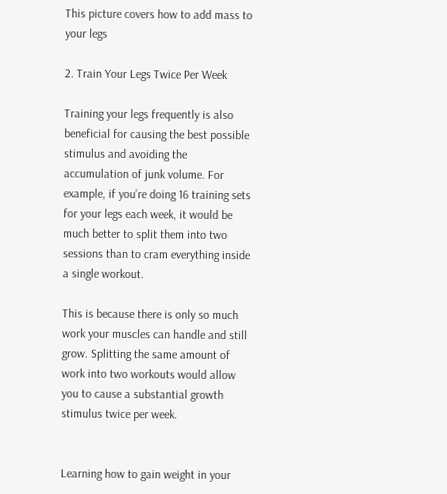This picture covers how to add mass to your legs

2. Train Your Legs Twice Per Week

Training your legs frequently is also beneficial for causing the best possible stimulus and avoiding the accumulation of junk volume. For example, if you’re doing 16 training sets for your legs each week, it would be much better to split them into two sessions than to cram everything inside a single workout.

This is because there is only so much work your muscles can handle and still grow. Splitting the same amount of work into two workouts would allow you to cause a substantial growth stimulus twice per week.


Learning how to gain weight in your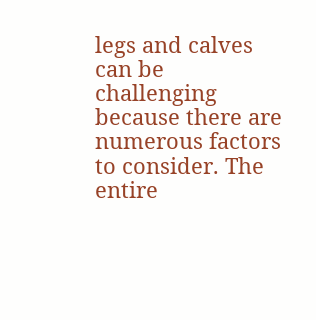legs and calves can be challenging because there are numerous factors to consider. The entire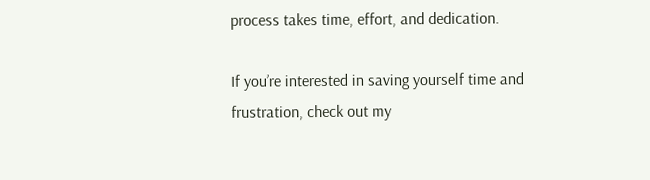process takes time, effort, and dedication.

If you’re interested in saving yourself time and frustration, check out my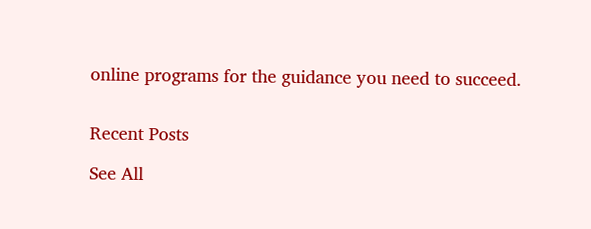online programs for the guidance you need to succeed.


Recent Posts

See All